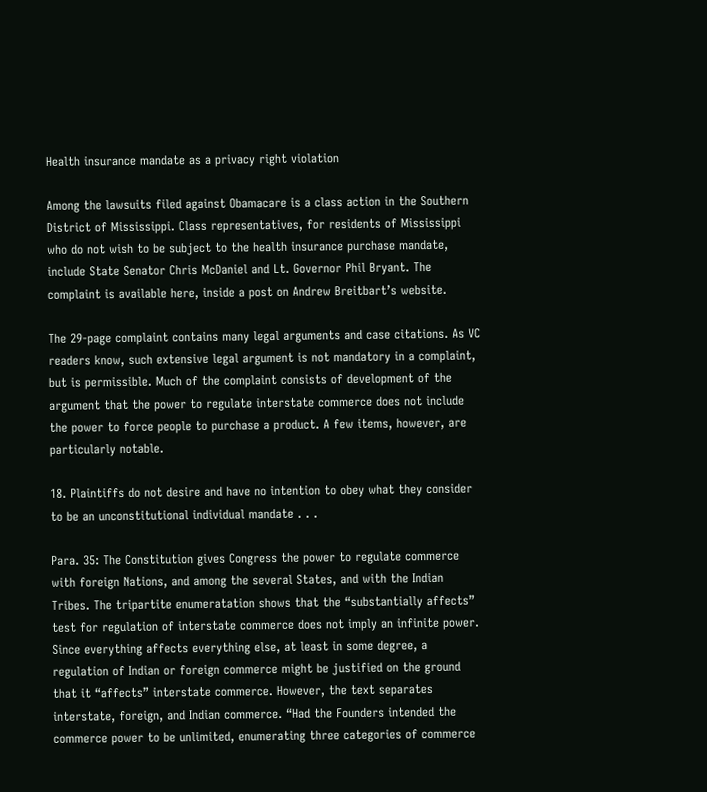Health insurance mandate as a privacy right violation

Among the lawsuits filed against Obamacare is a class action in the Southern District of Mississippi. Class representatives, for residents of Mississippi who do not wish to be subject to the health insurance purchase mandate,  include State Senator Chris McDaniel and Lt. Governor Phil Bryant. The complaint is available here, inside a post on Andrew Breitbart’s website.

The 29-page complaint contains many legal arguments and case citations. As VC readers know, such extensive legal argument is not mandatory in a complaint, but is permissible. Much of the complaint consists of development of the argument that the power to regulate interstate commerce does not include the power to force people to purchase a product. A few items, however, are particularly notable.

18. Plaintiffs do not desire and have no intention to obey what they consider to be an unconstitutional individual mandate . . .

Para. 35: The Constitution gives Congress the power to regulate commerce with foreign Nations, and among the several States, and with the Indian Tribes. The tripartite enumeratation shows that the “substantially affects” test for regulation of interstate commerce does not imply an infinite power. Since everything affects everything else, at least in some degree, a regulation of Indian or foreign commerce might be justified on the ground that it “affects” interstate commerce. However, the text separates interstate, foreign, and Indian commerce. “Had the Founders intended the commerce power to be unlimited, enumerating three categories of commerce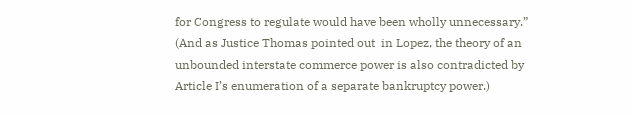for Congress to regulate would have been wholly unnecessary.” (And as Justice Thomas pointed out  in Lopez, the theory of an unbounded interstate commerce power is also contradicted by Article I’s enumeration of a separate bankruptcy power.)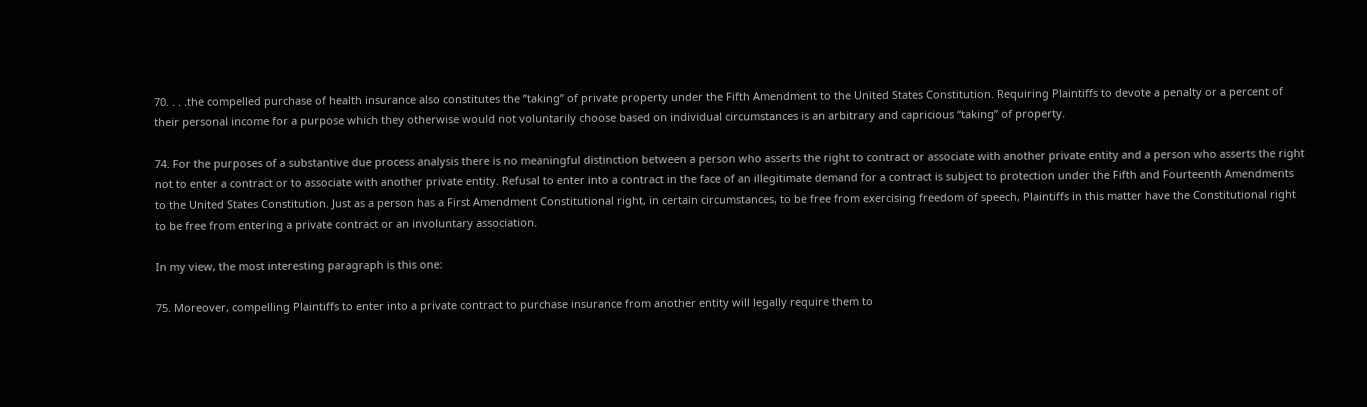70. . . .the compelled purchase of health insurance also constitutes the ”taking” of private property under the Fifth Amendment to the United States Constitution. Requiring Plaintiffs to devote a penalty or a percent of their personal income for a purpose which they otherwise would not voluntarily choose based on individual circumstances is an arbitrary and capricious “taking” of property.

74. For the purposes of a substantive due process analysis there is no meaningful distinction between a person who asserts the right to contract or associate with another private entity and a person who asserts the right not to enter a contract or to associate with another private entity. Refusal to enter into a contract in the face of an illegitimate demand for a contract is subject to protection under the Fifth and Fourteenth Amendments to the United States Constitution. Just as a person has a First Amendment Constitutional right, in certain circumstances, to be free from exercising freedom of speech, Plaintiffs in this matter have the Constitutional right to be free from entering a private contract or an involuntary association.

In my view, the most interesting paragraph is this one:

75. Moreover, compelling Plaintiffs to enter into a private contract to purchase insurance from another entity will legally require them to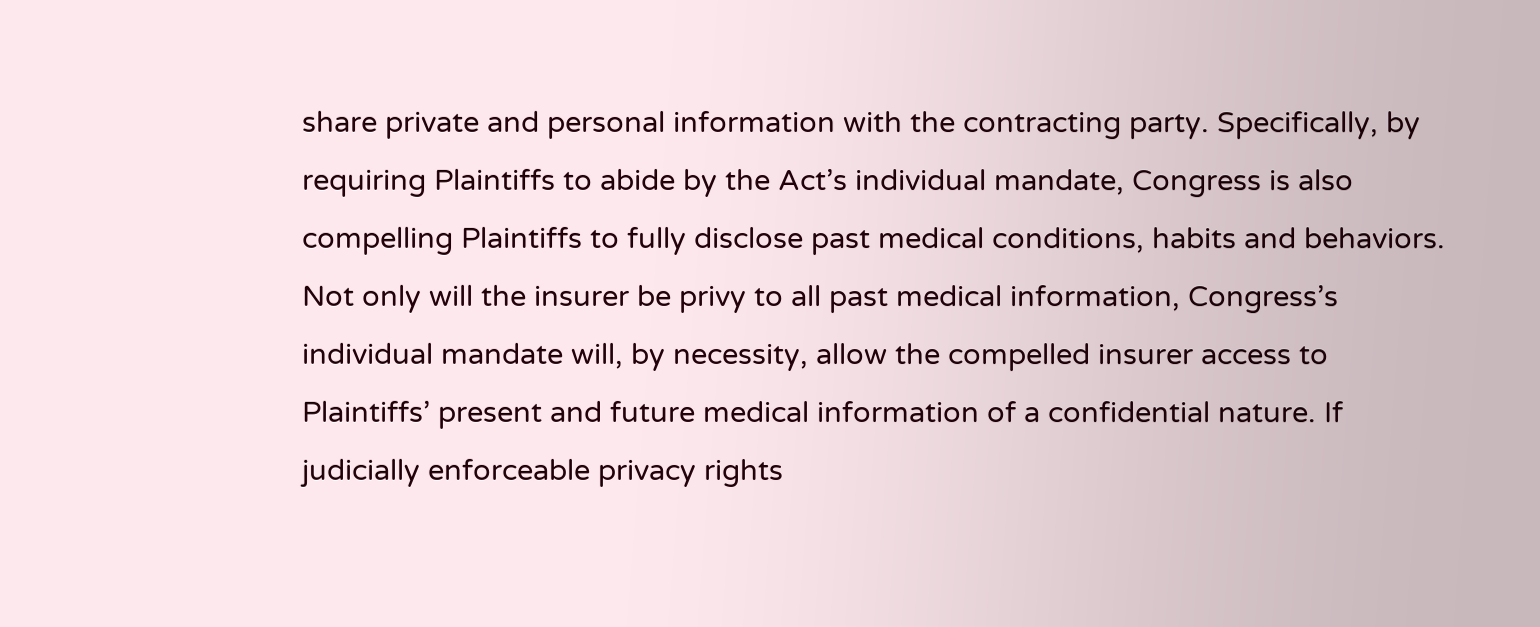share private and personal information with the contracting party. Specifically, by requiring Plaintiffs to abide by the Act’s individual mandate, Congress is also compelling Plaintiffs to fully disclose past medical conditions, habits and behaviors. Not only will the insurer be privy to all past medical information, Congress’s individual mandate will, by necessity, allow the compelled insurer access to Plaintiffs’ present and future medical information of a confidential nature. If judicially enforceable privacy rights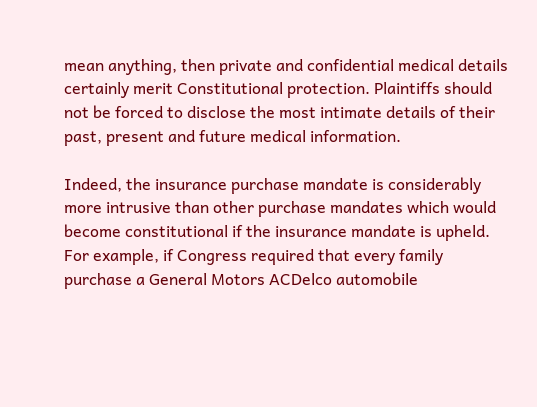mean anything, then private and confidential medical details certainly merit Constitutional protection. Plaintiffs should not be forced to disclose the most intimate details of their past, present and future medical information.

Indeed, the insurance purchase mandate is considerably more intrusive than other purchase mandates which would become constitutional if the insurance mandate is upheld. For example, if Congress required that every family purchase a General Motors ACDelco automobile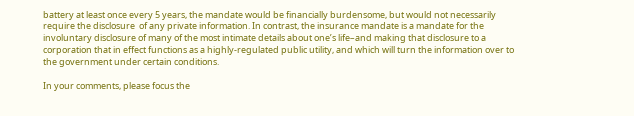battery at least once every 5 years, the mandate would be financially burdensome, but would not necessarily require the disclosure  of any private information. In contrast, the insurance mandate is a mandate for the involuntary disclosure of many of the most intimate details about one’s life–and making that disclosure to a corporation that in effect functions as a highly-regulated public utility, and which will turn the information over to the government under certain conditions.

In your comments, please focus the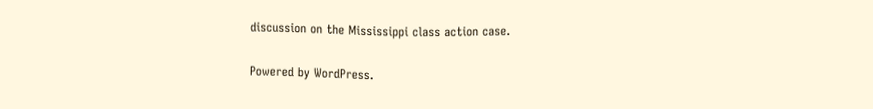discussion on the Mississippi class action case.

Powered by WordPress.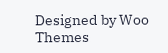Designed by Woo Themes